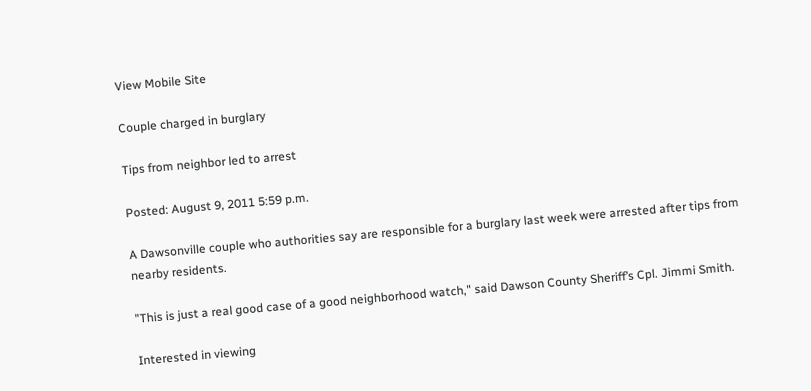View Mobile Site

Couple charged in burglary

Tips from neighbor led to arrest

Posted: August 9, 2011 5:59 p.m.

A Dawsonville couple who authorities say are responsible for a burglary last week were arrested after tips from nearby residents.

"This is just a real good case of a good neighborhood watch," said Dawson County Sheriff’s Cpl. Jimmi Smith.

Interested in viewing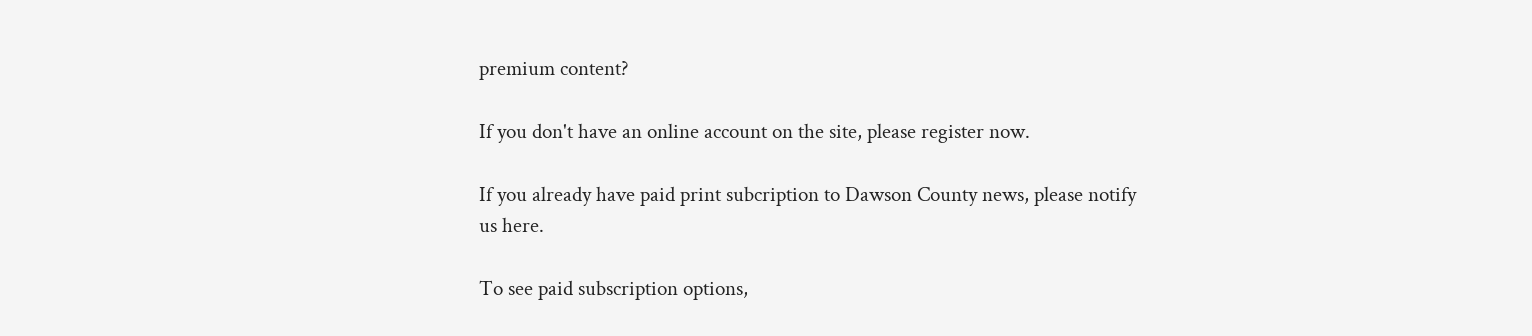premium content?

If you don't have an online account on the site, please register now.

If you already have paid print subcription to Dawson County news, please notify us here.

To see paid subscription options,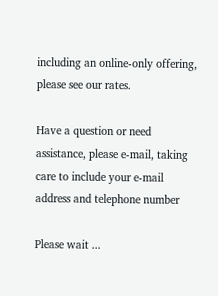including an online-only offering, please see our rates.

Have a question or need assistance, please e-mail, taking care to include your e-mail address and telephone number

Please wait ...